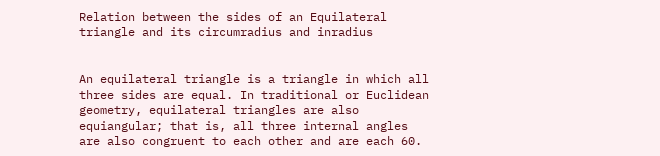Relation between the sides of an Equilateral triangle and its circumradius and inradius


An equilateral triangle is a triangle in which all three sides are equal. In traditional or Euclidean geometry, equilateral triangles are also equiangular; that is, all three internal angles are also congruent to each other and are each 60.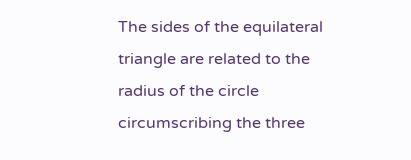The sides of the equilateral triangle are related to the radius of the circle circumscribing the three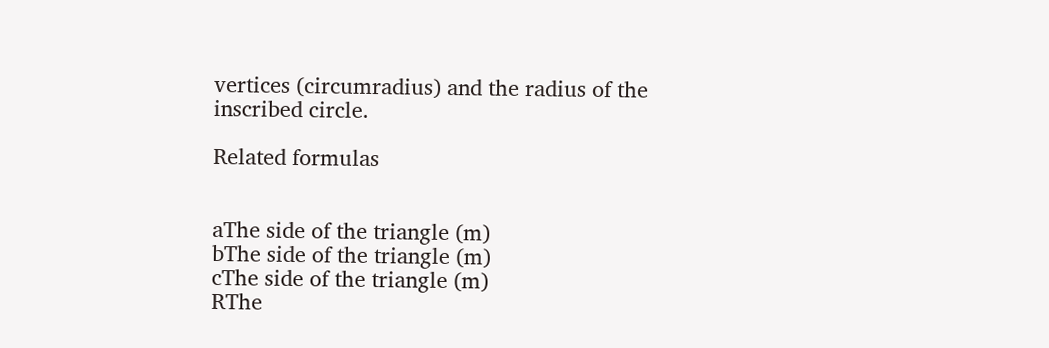vertices (circumradius) and the radius of the inscribed circle.

Related formulas


aThe side of the triangle (m)
bThe side of the triangle (m)
cThe side of the triangle (m)
RThe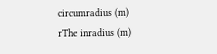circumradius (m)
rThe inradius (m)